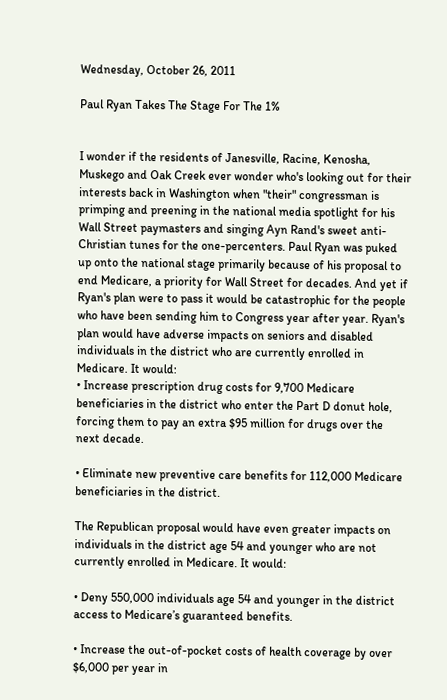Wednesday, October 26, 2011

Paul Ryan Takes The Stage For The 1%


I wonder if the residents of Janesville, Racine, Kenosha, Muskego and Oak Creek ever wonder who's looking out for their interests back in Washington when "their" congressman is primping and preening in the national media spotlight for his Wall Street paymasters and singing Ayn Rand's sweet anti-Christian tunes for the one-percenters. Paul Ryan was puked up onto the national stage primarily because of his proposal to end Medicare, a priority for Wall Street for decades. And yet if Ryan's plan were to pass it would be catastrophic for the people who have been sending him to Congress year after year. Ryan's plan would have adverse impacts on seniors and disabled individuals in the district who are currently enrolled in Medicare. It would:
• Increase prescription drug costs for 9,700 Medicare beneficiaries in the district who enter the Part D donut hole, forcing them to pay an extra $95 million for drugs over the next decade.

• Eliminate new preventive care benefits for 112,000 Medicare beneficiaries in the district.

The Republican proposal would have even greater impacts on individuals in the district age 54 and younger who are not currently enrolled in Medicare. It would:

• Deny 550,000 individuals age 54 and younger in the district access to Medicare’s guaranteed benefits.

• Increase the out-of-pocket costs of health coverage by over $6,000 per year in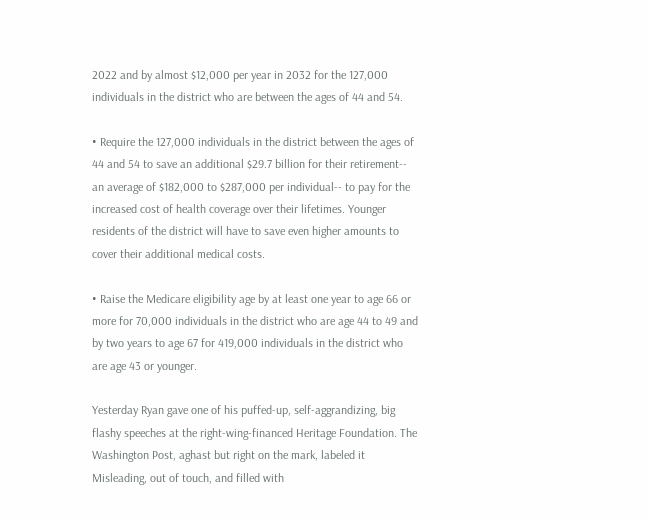2022 and by almost $12,000 per year in 2032 for the 127,000 individuals in the district who are between the ages of 44 and 54.

• Require the 127,000 individuals in the district between the ages of 44 and 54 to save an additional $29.7 billion for their retirement-- an average of $182,000 to $287,000 per individual-- to pay for the increased cost of health coverage over their lifetimes. Younger residents of the district will have to save even higher amounts to cover their additional medical costs.

• Raise the Medicare eligibility age by at least one year to age 66 or more for 70,000 individuals in the district who are age 44 to 49 and by two years to age 67 for 419,000 individuals in the district who are age 43 or younger.

Yesterday Ryan gave one of his puffed-up, self-aggrandizing, big flashy speeches at the right-wing-financed Heritage Foundation. The Washington Post, aghast but right on the mark, labeled it Misleading, out of touch, and filled with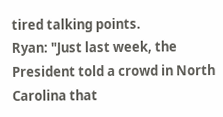tired talking points.
Ryan: "Just last week, the President told a crowd in North Carolina that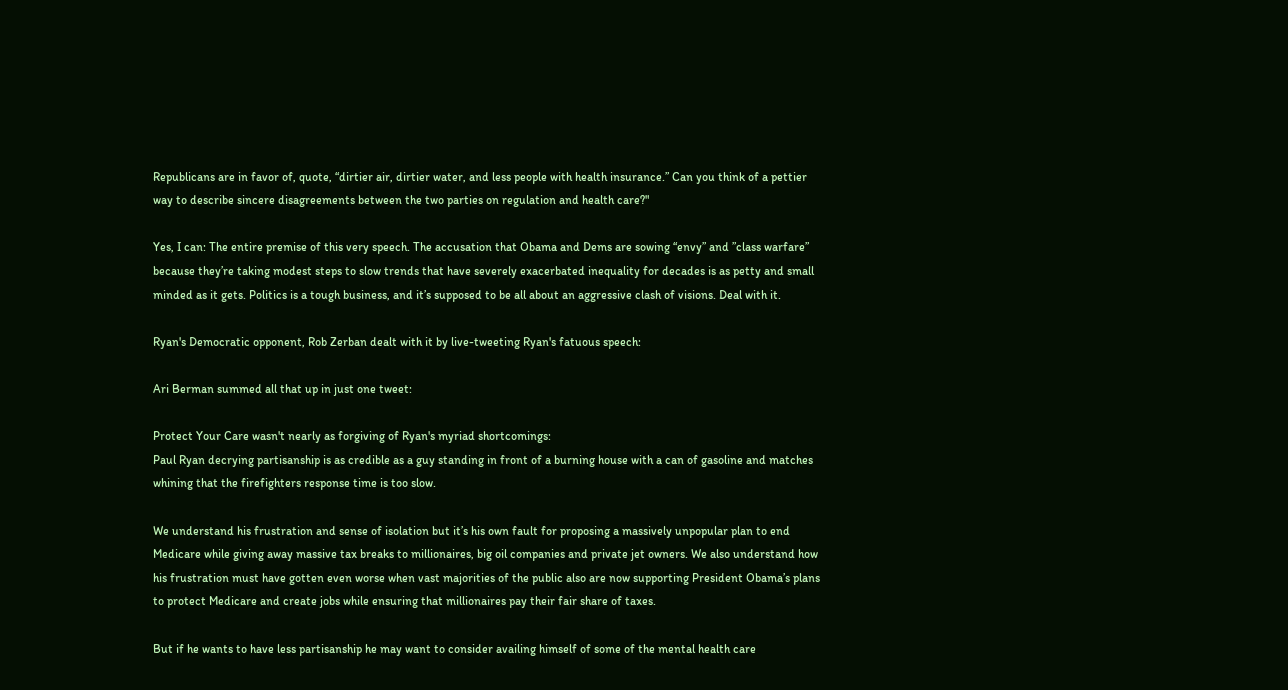Republicans are in favor of, quote, “dirtier air, dirtier water, and less people with health insurance.” Can you think of a pettier way to describe sincere disagreements between the two parties on regulation and health care?"

Yes, I can: The entire premise of this very speech. The accusation that Obama and Dems are sowing “envy” and ”class warfare” because they’re taking modest steps to slow trends that have severely exacerbated inequality for decades is as petty and small minded as it gets. Politics is a tough business, and it’s supposed to be all about an aggressive clash of visions. Deal with it.

Ryan's Democratic opponent, Rob Zerban dealt with it by live-tweeting Ryan's fatuous speech:

Ari Berman summed all that up in just one tweet:

Protect Your Care wasn't nearly as forgiving of Ryan's myriad shortcomings:
Paul Ryan decrying partisanship is as credible as a guy standing in front of a burning house with a can of gasoline and matches whining that the firefighters response time is too slow.

We understand his frustration and sense of isolation but it’s his own fault for proposing a massively unpopular plan to end Medicare while giving away massive tax breaks to millionaires, big oil companies and private jet owners. We also understand how his frustration must have gotten even worse when vast majorities of the public also are now supporting President Obama’s plans to protect Medicare and create jobs while ensuring that millionaires pay their fair share of taxes.

But if he wants to have less partisanship he may want to consider availing himself of some of the mental health care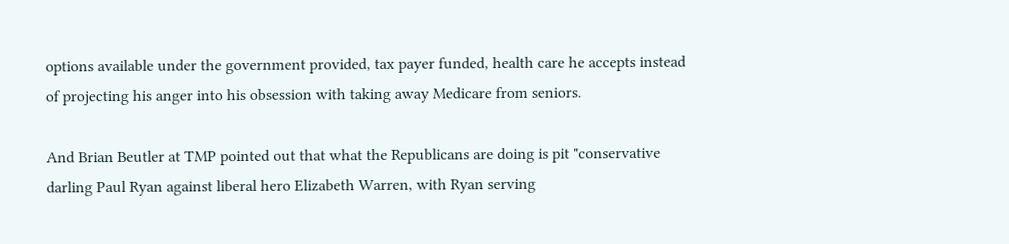options available under the government provided, tax payer funded, health care he accepts instead of projecting his anger into his obsession with taking away Medicare from seniors.

And Brian Beutler at TMP pointed out that what the Republicans are doing is pit "conservative darling Paul Ryan against liberal hero Elizabeth Warren, with Ryan serving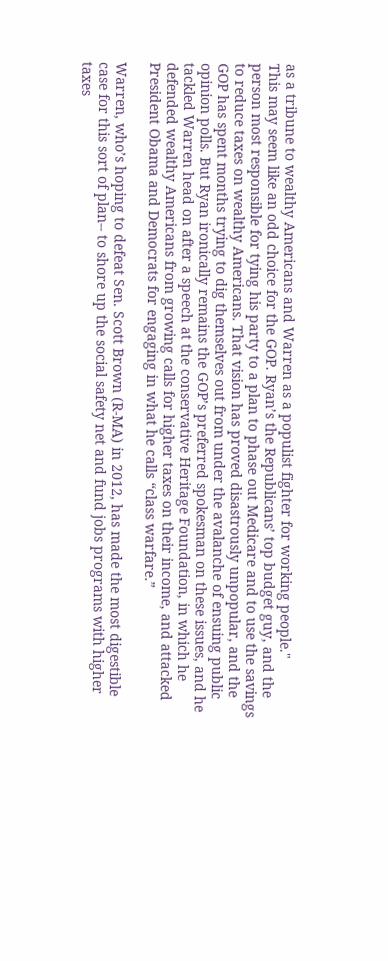as a tribune to wealthy Americans and Warren as a populist fighter for working people."
This may seem like an odd choice for the GOP. Ryan’s the Republicans’ top budget guy, and the person most responsible for tying his party to a plan to phase out Medicare and to use the savings to reduce taxes on wealthy Americans. That vision has proved disastrously unpopular, and the GOP has spent months trying to dig themselves out from under the avalanche of ensuing public opinion polls. But Ryan ironically remains the GOP’s preferred spokesman on these issues, and he tackled Warren head on after a speech at the conservative Heritage Foundation, in which he defended wealthy Americans from growing calls for higher taxes on their income, and attacked President Obama and Democrats for engaging in what he calls “class warfare.”

Warren, who’s hoping to defeat Sen. Scott Brown (R-MA) in 2012, has made the most digestible case for this sort of plan-- to shore up the social safety net and fund jobs programs with higher taxes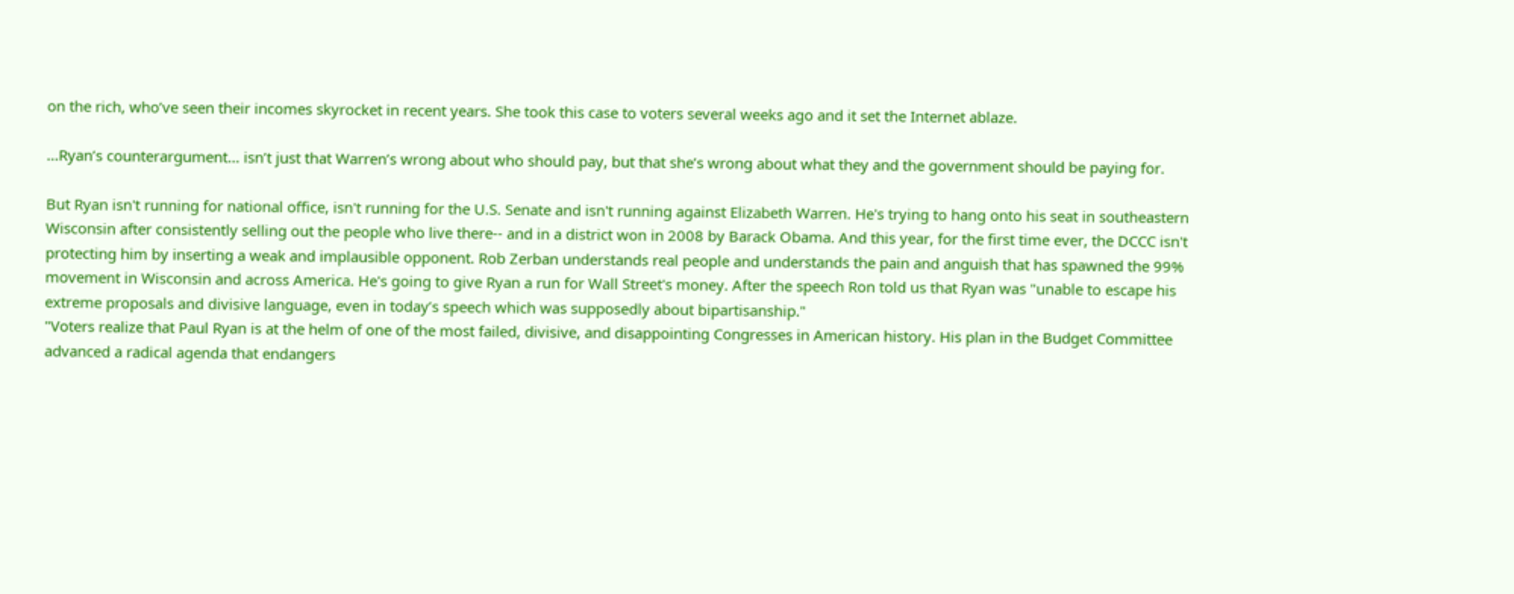on the rich, who’ve seen their incomes skyrocket in recent years. She took this case to voters several weeks ago and it set the Internet ablaze.

...Ryan’s counterargument... isn’t just that Warren’s wrong about who should pay, but that she’s wrong about what they and the government should be paying for.

But Ryan isn't running for national office, isn't running for the U.S. Senate and isn't running against Elizabeth Warren. He's trying to hang onto his seat in southeastern Wisconsin after consistently selling out the people who live there-- and in a district won in 2008 by Barack Obama. And this year, for the first time ever, the DCCC isn't protecting him by inserting a weak and implausible opponent. Rob Zerban understands real people and understands the pain and anguish that has spawned the 99% movement in Wisconsin and across America. He's going to give Ryan a run for Wall Street's money. After the speech Ron told us that Ryan was "unable to escape his extreme proposals and divisive language, even in today’s speech which was supposedly about bipartisanship."
"Voters realize that Paul Ryan is at the helm of one of the most failed, divisive, and disappointing Congresses in American history. His plan in the Budget Committee advanced a radical agenda that endangers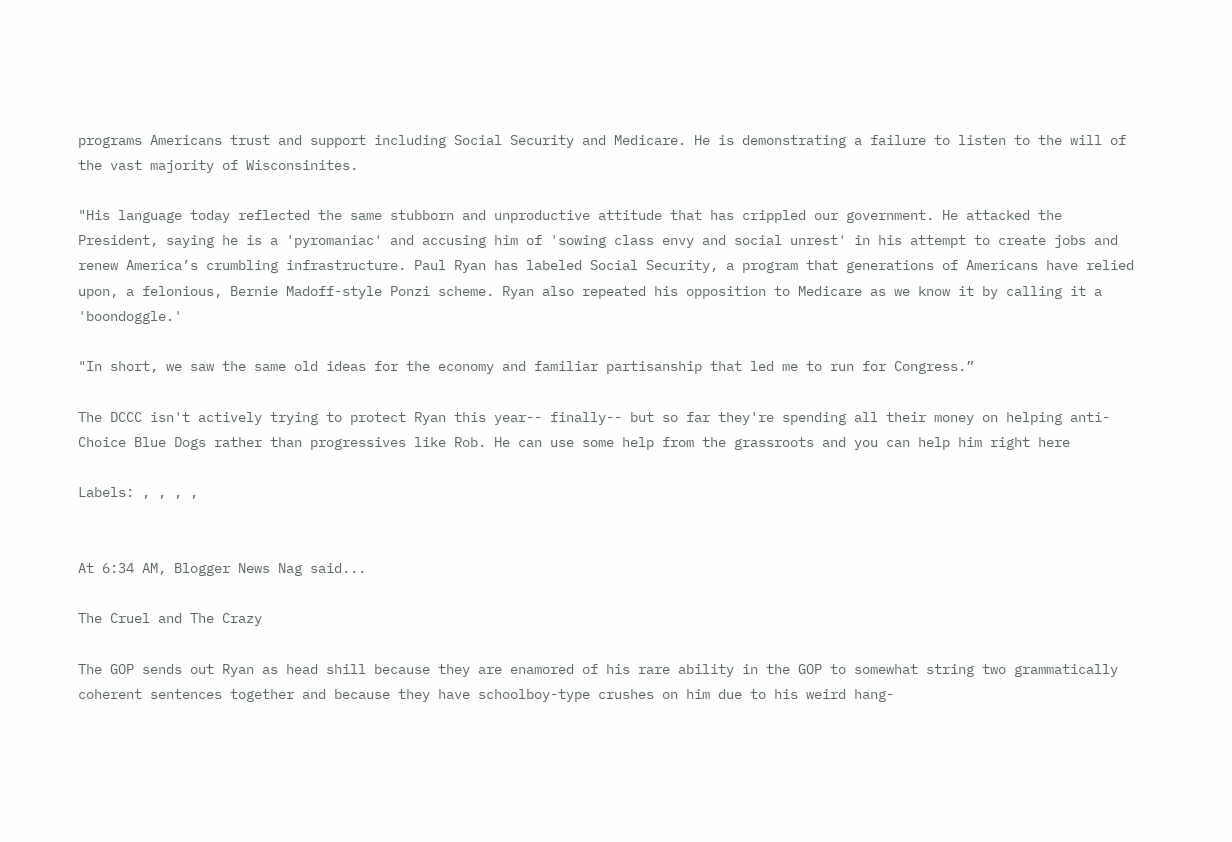programs Americans trust and support including Social Security and Medicare. He is demonstrating a failure to listen to the will of the vast majority of Wisconsinites.

"His language today reflected the same stubborn and unproductive attitude that has crippled our government. He attacked the President, saying he is a 'pyromaniac' and accusing him of 'sowing class envy and social unrest' in his attempt to create jobs and renew America’s crumbling infrastructure. Paul Ryan has labeled Social Security, a program that generations of Americans have relied upon, a felonious, Bernie Madoff-style Ponzi scheme. Ryan also repeated his opposition to Medicare as we know it by calling it a 'boondoggle.'

"In short, we saw the same old ideas for the economy and familiar partisanship that led me to run for Congress.”

The DCCC isn't actively trying to protect Ryan this year-- finally-- but so far they're spending all their money on helping anti-Choice Blue Dogs rather than progressives like Rob. He can use some help from the grassroots and you can help him right here

Labels: , , , ,


At 6:34 AM, Blogger News Nag said...

The Cruel and The Crazy

The GOP sends out Ryan as head shill because they are enamored of his rare ability in the GOP to somewhat string two grammatically coherent sentences together and because they have schoolboy-type crushes on him due to his weird hang-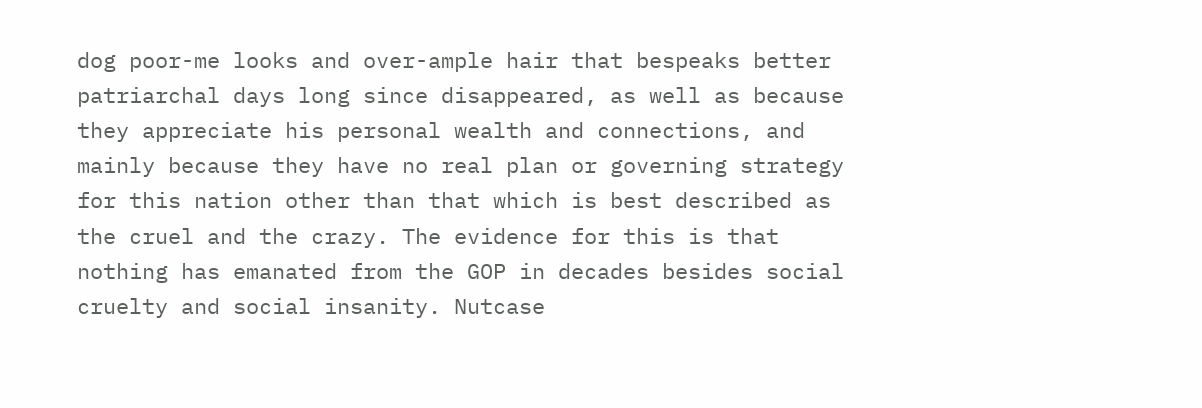dog poor-me looks and over-ample hair that bespeaks better patriarchal days long since disappeared, as well as because they appreciate his personal wealth and connections, and mainly because they have no real plan or governing strategy for this nation other than that which is best described as the cruel and the crazy. The evidence for this is that nothing has emanated from the GOP in decades besides social cruelty and social insanity. Nutcase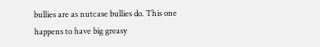bullies are as nutcase bullies do. This one happens to have big greasy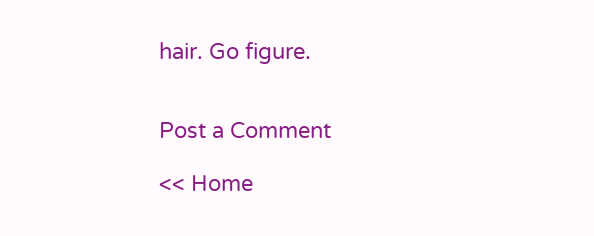hair. Go figure.


Post a Comment

<< Home